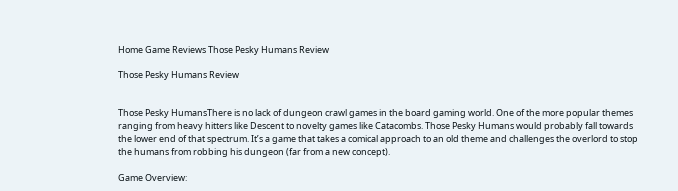Home Game Reviews Those Pesky Humans Review

Those Pesky Humans Review


Those Pesky HumansThere is no lack of dungeon crawl games in the board gaming world. One of the more popular themes ranging from heavy hitters like Descent to novelty games like Catacombs. Those Pesky Humans would probably fall towards the lower end of that spectrum. It’s a game that takes a comical approach to an old theme and challenges the overlord to stop the humans from robbing his dungeon (far from a new concept).

Game Overview: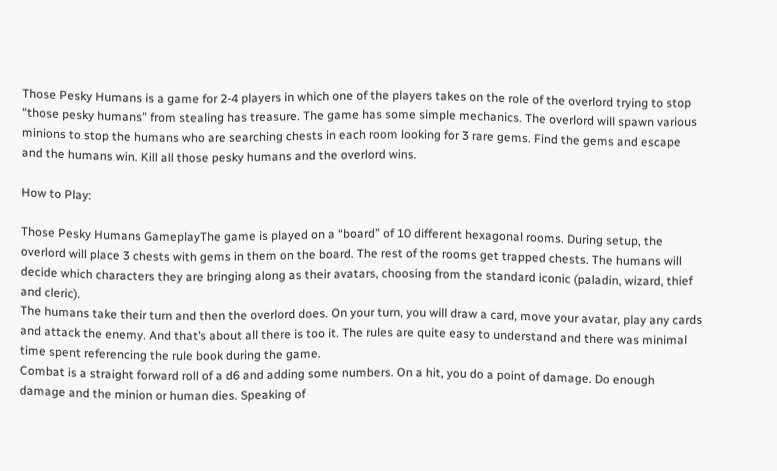Those Pesky Humans is a game for 2-4 players in which one of the players takes on the role of the overlord trying to stop “those pesky humans” from stealing has treasure. The game has some simple mechanics. The overlord will spawn various minions to stop the humans who are searching chests in each room looking for 3 rare gems. Find the gems and escape and the humans win. Kill all those pesky humans and the overlord wins.

How to Play:

Those Pesky Humans GameplayThe game is played on a “board” of 10 different hexagonal rooms. During setup, the overlord will place 3 chests with gems in them on the board. The rest of the rooms get trapped chests. The humans will decide which characters they are bringing along as their avatars, choosing from the standard iconic (paladin, wizard, thief and cleric).
The humans take their turn and then the overlord does. On your turn, you will draw a card, move your avatar, play any cards and attack the enemy. And that’s about all there is too it. The rules are quite easy to understand and there was minimal time spent referencing the rule book during the game.
Combat is a straight forward roll of a d6 and adding some numbers. On a hit, you do a point of damage. Do enough damage and the minion or human dies. Speaking of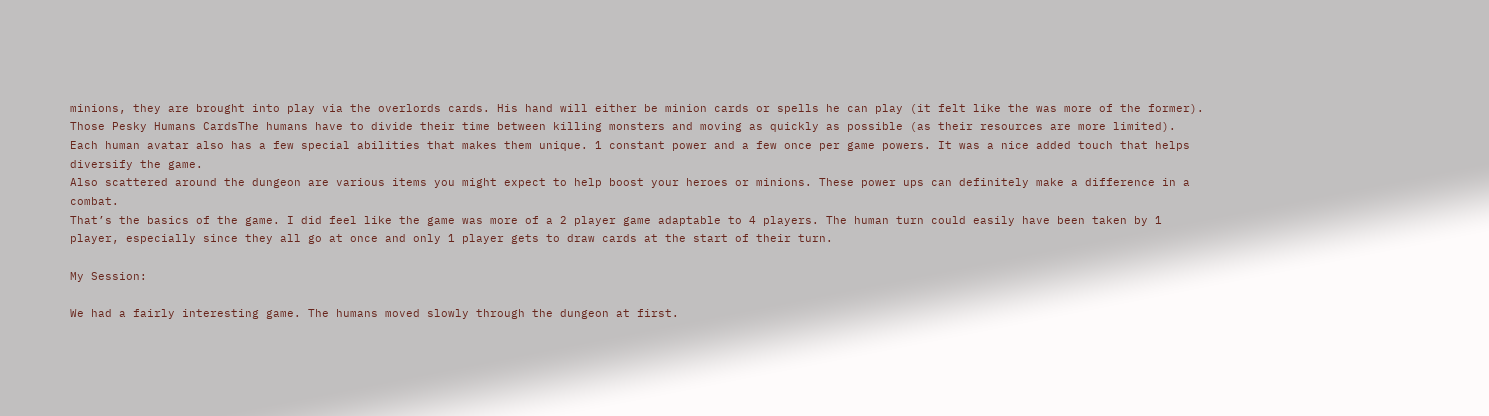minions, they are brought into play via the overlords cards. His hand will either be minion cards or spells he can play (it felt like the was more of the former).
Those Pesky Humans CardsThe humans have to divide their time between killing monsters and moving as quickly as possible (as their resources are more limited). Each human avatar also has a few special abilities that makes them unique. 1 constant power and a few once per game powers. It was a nice added touch that helps diversify the game.
Also scattered around the dungeon are various items you might expect to help boost your heroes or minions. These power ups can definitely make a difference in a combat.
That’s the basics of the game. I did feel like the game was more of a 2 player game adaptable to 4 players. The human turn could easily have been taken by 1 player, especially since they all go at once and only 1 player gets to draw cards at the start of their turn.

My Session:

We had a fairly interesting game. The humans moved slowly through the dungeon at first.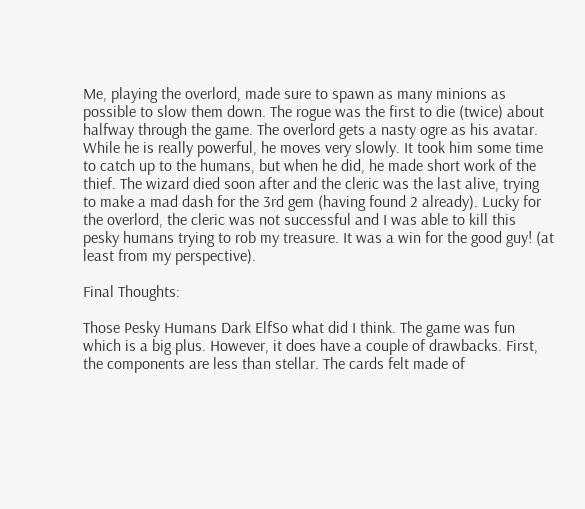Me, playing the overlord, made sure to spawn as many minions as possible to slow them down. The rogue was the first to die (twice) about halfway through the game. The overlord gets a nasty ogre as his avatar. While he is really powerful, he moves very slowly. It took him some time to catch up to the humans, but when he did, he made short work of the thief. The wizard died soon after and the cleric was the last alive, trying to make a mad dash for the 3rd gem (having found 2 already). Lucky for the overlord, the cleric was not successful and I was able to kill this pesky humans trying to rob my treasure. It was a win for the good guy! (at least from my perspective).

Final Thoughts:

Those Pesky Humans Dark ElfSo what did I think. The game was fun which is a big plus. However, it does have a couple of drawbacks. First, the components are less than stellar. The cards felt made of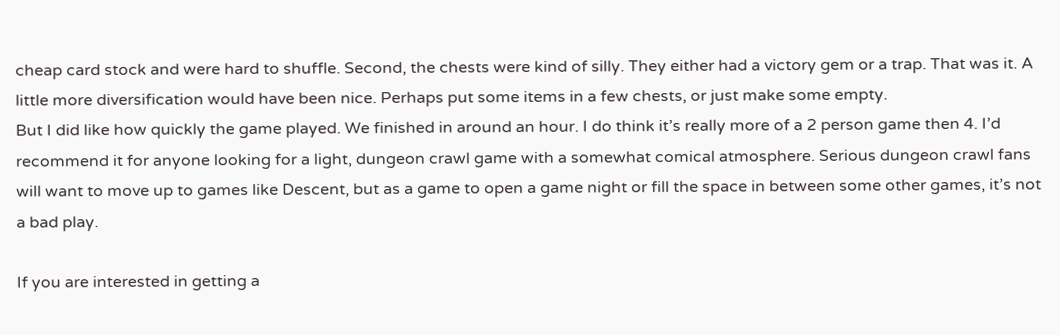cheap card stock and were hard to shuffle. Second, the chests were kind of silly. They either had a victory gem or a trap. That was it. A little more diversification would have been nice. Perhaps put some items in a few chests, or just make some empty.
But I did like how quickly the game played. We finished in around an hour. I do think it’s really more of a 2 person game then 4. I’d recommend it for anyone looking for a light, dungeon crawl game with a somewhat comical atmosphere. Serious dungeon crawl fans will want to move up to games like Descent, but as a game to open a game night or fill the space in between some other games, it’s not a bad play.

If you are interested in getting a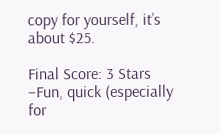copy for yourself, it’s about $25.

Final Score: 3 Stars –Fun, quick (especially for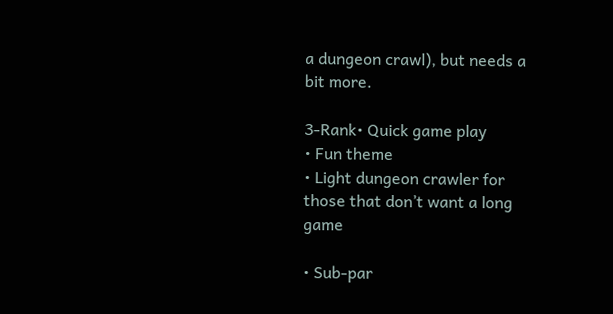a dungeon crawl), but needs a bit more.

3-Rank• Quick game play
• Fun theme
• Light dungeon crawler for those that don’t want a long game

• Sub-par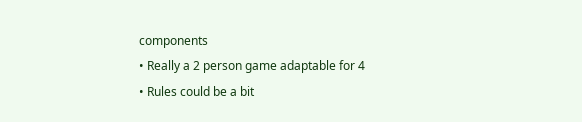components
• Really a 2 person game adaptable for 4
• Rules could be a bit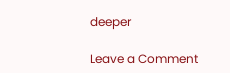deeper

Leave a Comment